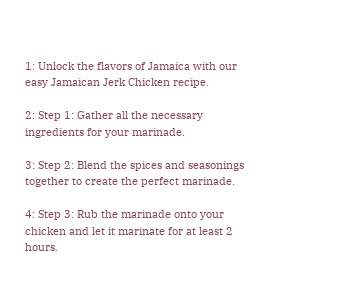1: Unlock the flavors of Jamaica with our easy Jamaican Jerk Chicken recipe.

2: Step 1: Gather all the necessary ingredients for your marinade.

3: Step 2: Blend the spices and seasonings together to create the perfect marinade.

4: Step 3: Rub the marinade onto your chicken and let it marinate for at least 2 hours.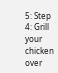5: Step 4: Grill your chicken over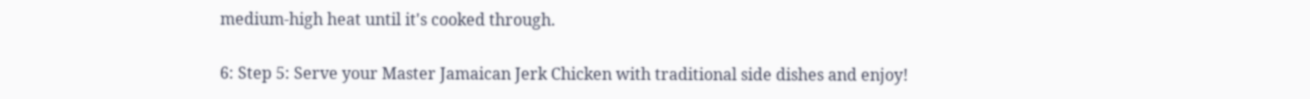medium-high heat until it's cooked through.

6: Step 5: Serve your Master Jamaican Jerk Chicken with traditional side dishes and enjoy!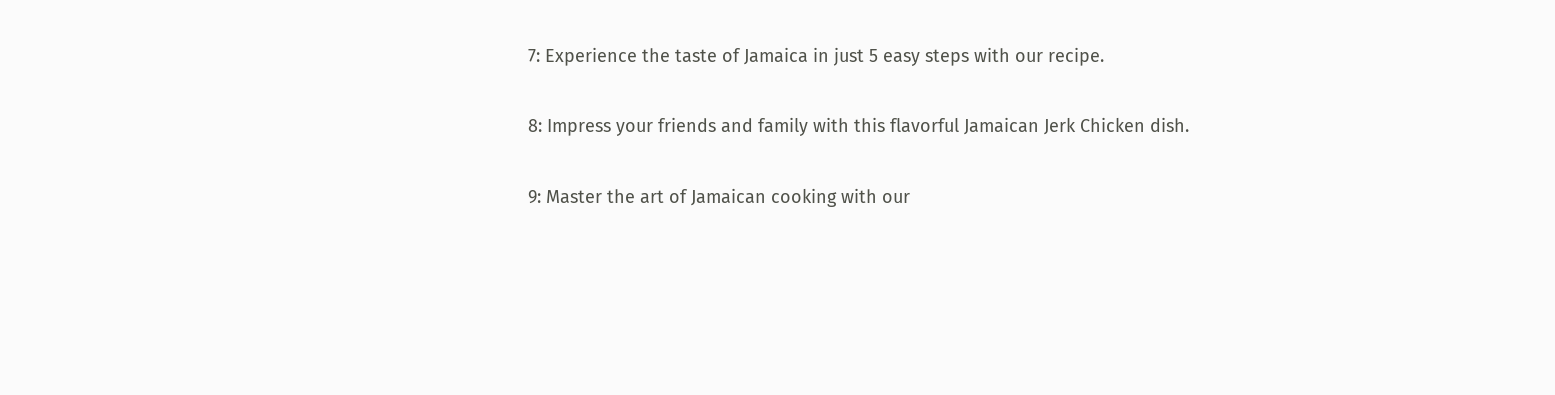7: Experience the taste of Jamaica in just 5 easy steps with our recipe.

8: Impress your friends and family with this flavorful Jamaican Jerk Chicken dish.

9: Master the art of Jamaican cooking with our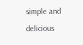simple and delicious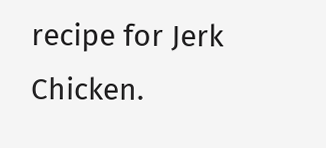recipe for Jerk Chicken.